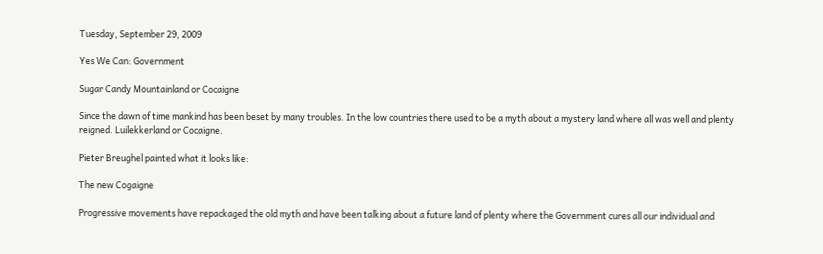Tuesday, September 29, 2009

Yes We Can: Government

Sugar Candy Mountainland or Cocaigne

Since the dawn of time mankind has been beset by many troubles. In the low countries there used to be a myth about a mystery land where all was well and plenty reigned. Luilekkerland or Cocaigne.

Pieter Breughel painted what it looks like:

The new Cogaigne

Progressive movements have repackaged the old myth and have been talking about a future land of plenty where the Government cures all our individual and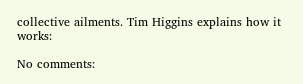collective ailments. Tim Higgins explains how it works:

No comments: